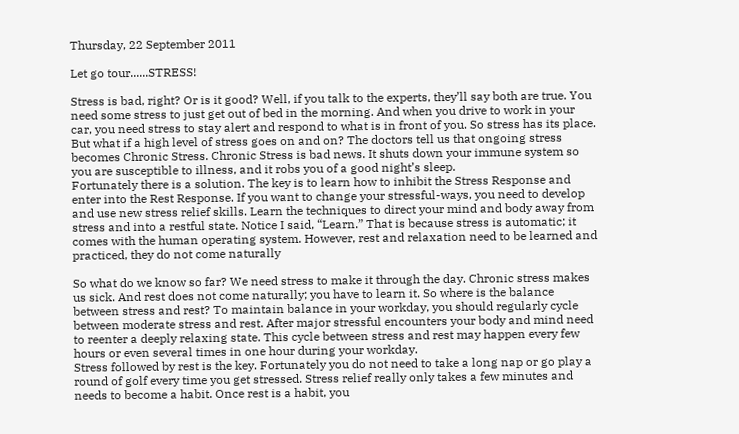Thursday, 22 September 2011

Let go tour......STRESS!

Stress is bad, right? Or is it good? Well, if you talk to the experts, they’ll say both are true. You need some stress to just get out of bed in the morning. And when you drive to work in your car, you need stress to stay alert and respond to what is in front of you. So stress has its place.  But what if a high level of stress goes on and on? The doctors tell us that ongoing stress becomes Chronic Stress. Chronic Stress is bad news. It shuts down your immune system so you are susceptible to illness, and it robs you of a good night’s sleep.
Fortunately there is a solution. The key is to learn how to inhibit the Stress Response and enter into the Rest Response. If you want to change your stressful-ways, you need to develop and use new stress relief skills. Learn the techniques to direct your mind and body away from stress and into a restful state. Notice I said, “Learn.” That is because stress is automatic; it comes with the human operating system. However, rest and relaxation need to be learned and practiced, they do not come naturally

So what do we know so far? We need stress to make it through the day. Chronic stress makes us sick. And rest does not come naturally; you have to learn it. So where is the balance between stress and rest? To maintain balance in your workday, you should regularly cycle between moderate stress and rest. After major stressful encounters your body and mind need to reenter a deeply relaxing state. This cycle between stress and rest may happen every few hours or even several times in one hour during your workday.
Stress followed by rest is the key. Fortunately you do not need to take a long nap or go play a round of golf every time you get stressed. Stress relief really only takes a few minutes and needs to become a habit. Once rest is a habit, you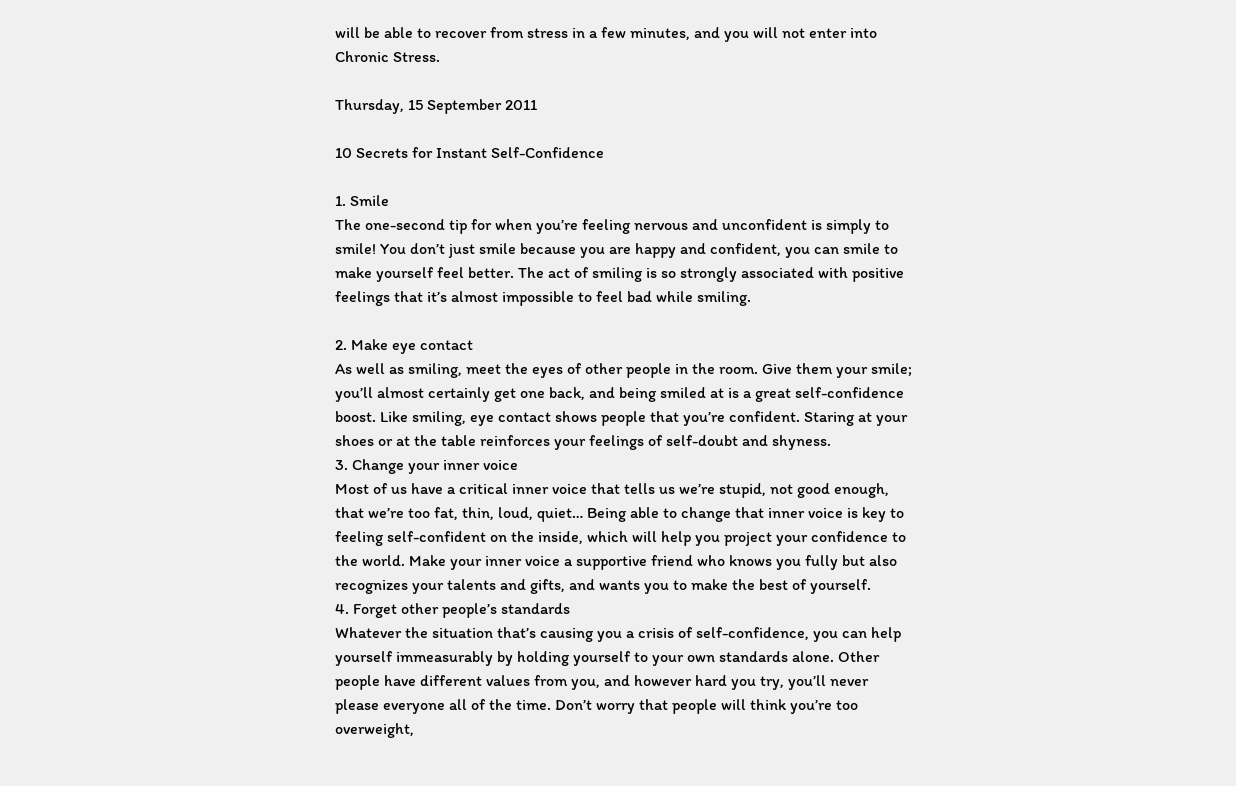will be able to recover from stress in a few minutes, and you will not enter into Chronic Stress.

Thursday, 15 September 2011

10 Secrets for Instant Self-Confidence

1. Smile
The one-second tip for when you’re feeling nervous and unconfident is simply to smile! You don’t just smile because you are happy and confident, you can smile to make yourself feel better. The act of smiling is so strongly associated with positive feelings that it’s almost impossible to feel bad while smiling.

2. Make eye contact
As well as smiling, meet the eyes of other people in the room. Give them your smile; you’ll almost certainly get one back, and being smiled at is a great self-confidence boost. Like smiling, eye contact shows people that you’re confident. Staring at your shoes or at the table reinforces your feelings of self-doubt and shyness.
3. Change your inner voice
Most of us have a critical inner voice that tells us we’re stupid, not good enough, that we’re too fat, thin, loud, quiet… Being able to change that inner voice is key to feeling self-confident on the inside, which will help you project your confidence to the world. Make your inner voice a supportive friend who knows you fully but also recognizes your talents and gifts, and wants you to make the best of yourself.
4. Forget other people’s standards
Whatever the situation that’s causing you a crisis of self-confidence, you can help yourself immeasurably by holding yourself to your own standards alone. Other people have different values from you, and however hard you try, you’ll never please everyone all of the time. Don’t worry that people will think you’re too overweight,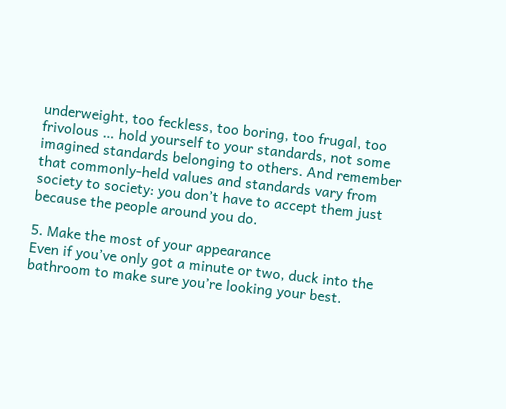underweight, too feckless, too boring, too frugal, too frivolous … hold yourself to your standards, not some imagined standards belonging to others. And remember that commonly-held values and standards vary from society to society: you don’t have to accept them just because the people around you do.

5. Make the most of your appearance
Even if you’ve only got a minute or two, duck into the bathroom to make sure you’re looking your best.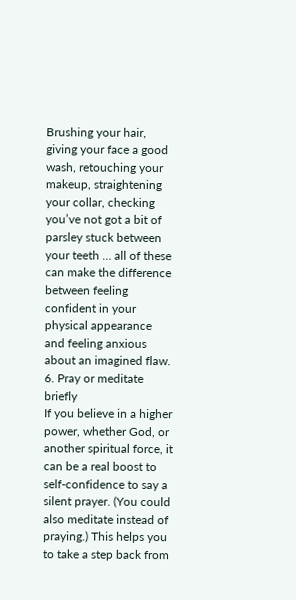Brushing your hair, giving your face a good wash, retouching your makeup, straightening your collar, checking you’ve not got a bit of parsley stuck between your teeth … all of these can make the difference between feeling confident in your physical appearance and feeling anxious about an imagined flaw.
6. Pray or meditate briefly
If you believe in a higher power, whether God, or another spiritual force, it can be a real boost to self-confidence to say a silent prayer. (You could also meditate instead of praying.) This helps you to take a step back from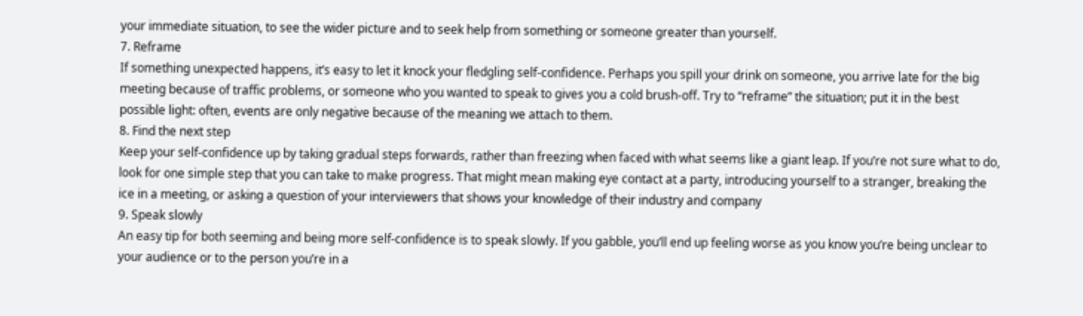your immediate situation, to see the wider picture and to seek help from something or someone greater than yourself.
7. Reframe
If something unexpected happens, it’s easy to let it knock your fledgling self-confidence. Perhaps you spill your drink on someone, you arrive late for the big meeting because of traffic problems, or someone who you wanted to speak to gives you a cold brush-off. Try to “reframe” the situation; put it in the best possible light: often, events are only negative because of the meaning we attach to them.
8. Find the next step
Keep your self-confidence up by taking gradual steps forwards, rather than freezing when faced with what seems like a giant leap. If you’re not sure what to do, look for one simple step that you can take to make progress. That might mean making eye contact at a party, introducing yourself to a stranger, breaking the ice in a meeting, or asking a question of your interviewers that shows your knowledge of their industry and company
9. Speak slowly
An easy tip for both seeming and being more self-confidence is to speak slowly. If you gabble, you’ll end up feeling worse as you know you’re being unclear to your audience or to the person you’re in a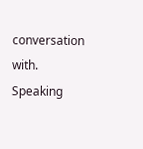conversation with. Speaking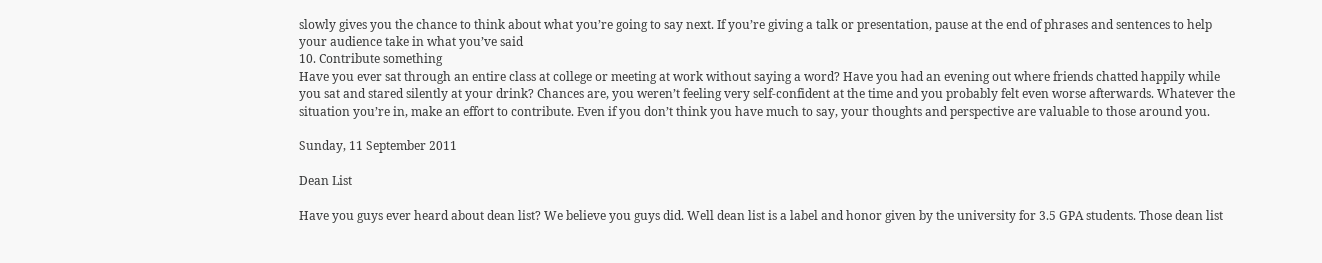slowly gives you the chance to think about what you’re going to say next. If you’re giving a talk or presentation, pause at the end of phrases and sentences to help your audience take in what you’ve said
10. Contribute something
Have you ever sat through an entire class at college or meeting at work without saying a word? Have you had an evening out where friends chatted happily while you sat and stared silently at your drink? Chances are, you weren’t feeling very self-confident at the time and you probably felt even worse afterwards. Whatever the situation you’re in, make an effort to contribute. Even if you don’t think you have much to say, your thoughts and perspective are valuable to those around you.

Sunday, 11 September 2011

Dean List

Have you guys ever heard about dean list? We believe you guys did. Well dean list is a label and honor given by the university for 3.5 GPA students. Those dean list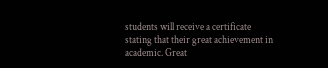students will receive a certificate stating that their great achievement in academic. Great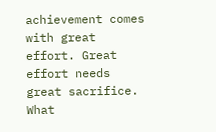achievement comes with great effort. Great effort needs great sacrifice. What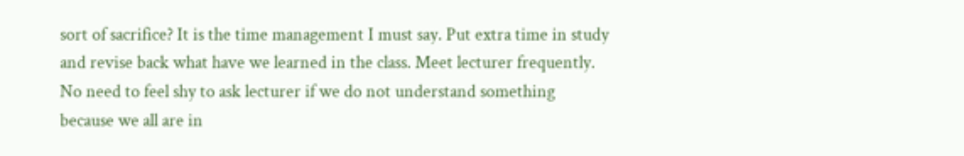sort of sacrifice? It is the time management I must say. Put extra time in study and revise back what have we learned in the class. Meet lecturer frequently. No need to feel shy to ask lecturer if we do not understand something because we all are in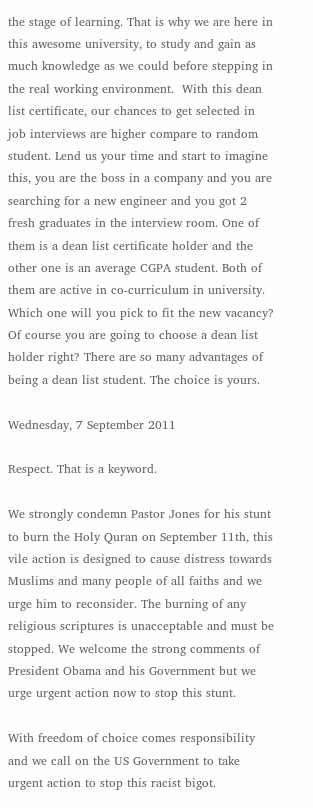the stage of learning. That is why we are here in this awesome university, to study and gain as much knowledge as we could before stepping in the real working environment.  With this dean list certificate, our chances to get selected in job interviews are higher compare to random student. Lend us your time and start to imagine this, you are the boss in a company and you are searching for a new engineer and you got 2 fresh graduates in the interview room. One of them is a dean list certificate holder and the other one is an average CGPA student. Both of them are active in co-curriculum in university. Which one will you pick to fit the new vacancy? Of course you are going to choose a dean list holder right? There are so many advantages of being a dean list student. The choice is yours.

Wednesday, 7 September 2011

Respect. That is a keyword.

We strongly condemn Pastor Jones for his stunt to burn the Holy Quran on September 11th, this vile action is designed to cause distress towards Muslims and many people of all faiths and we urge him to reconsider. The burning of any religious scriptures is unacceptable and must be stopped. We welcome the strong comments of President Obama and his Government but we urge urgent action now to stop this stunt.

With freedom of choice comes responsibility and we call on the US Government to take urgent action to stop this racist bigot.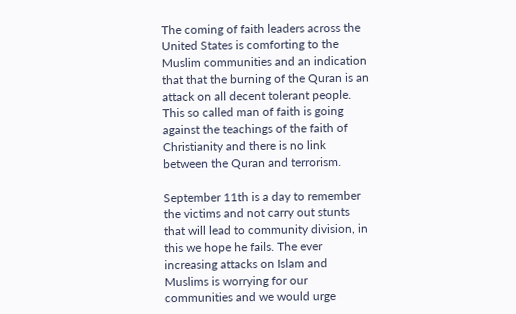The coming of faith leaders across the United States is comforting to the Muslim communities and an indication that that the burning of the Quran is an attack on all decent tolerant people. This so called man of faith is going against the teachings of the faith of Christianity and there is no link between the Quran and terrorism.

September 11th is a day to remember the victims and not carry out stunts that will lead to community division, in this we hope he fails. The ever increasing attacks on Islam and Muslims is worrying for our communities and we would urge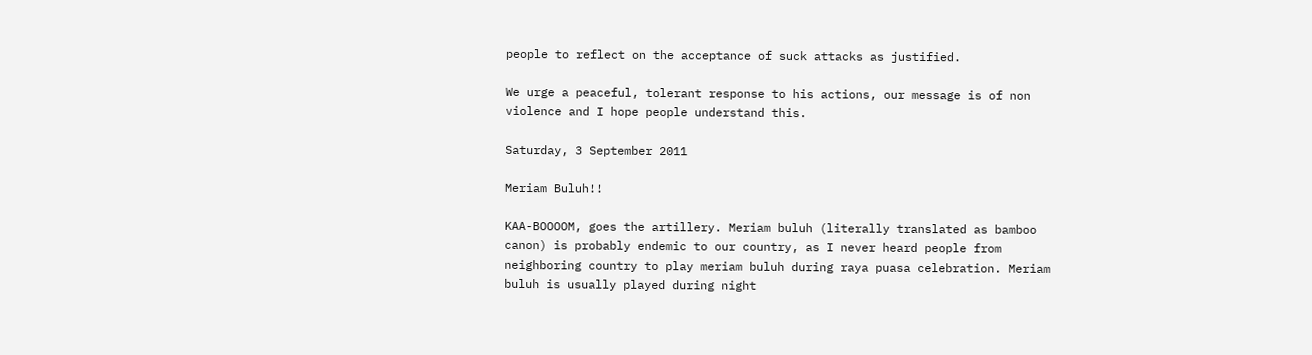people to reflect on the acceptance of suck attacks as justified.

We urge a peaceful, tolerant response to his actions, our message is of non violence and I hope people understand this.

Saturday, 3 September 2011

Meriam Buluh!!

KAA-BOOOOM, goes the artillery. Meriam buluh (literally translated as bamboo canon) is probably endemic to our country, as I never heard people from neighboring country to play meriam buluh during raya puasa celebration. Meriam buluh is usually played during night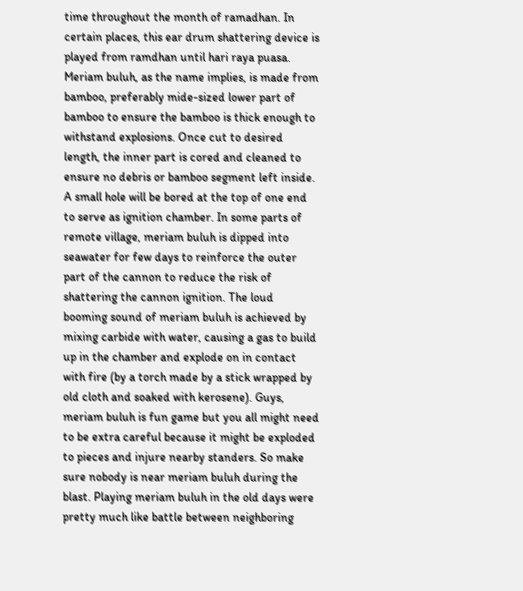time throughout the month of ramadhan. In certain places, this ear drum shattering device is played from ramdhan until hari raya puasa. Meriam buluh, as the name implies, is made from bamboo, preferably mide-sized lower part of bamboo to ensure the bamboo is thick enough to withstand explosions. Once cut to desired length, the inner part is cored and cleaned to ensure no debris or bamboo segment left inside. A small hole will be bored at the top of one end to serve as ignition chamber. In some parts of remote village, meriam buluh is dipped into seawater for few days to reinforce the outer part of the cannon to reduce the risk of shattering the cannon ignition. The loud booming sound of meriam buluh is achieved by mixing carbide with water, causing a gas to build up in the chamber and explode on in contact with fire (by a torch made by a stick wrapped by old cloth and soaked with kerosene). Guys, meriam buluh is fun game but you all might need to be extra careful because it might be exploded to pieces and injure nearby standers. So make sure nobody is near meriam buluh during the blast. Playing meriam buluh in the old days were pretty much like battle between neighboring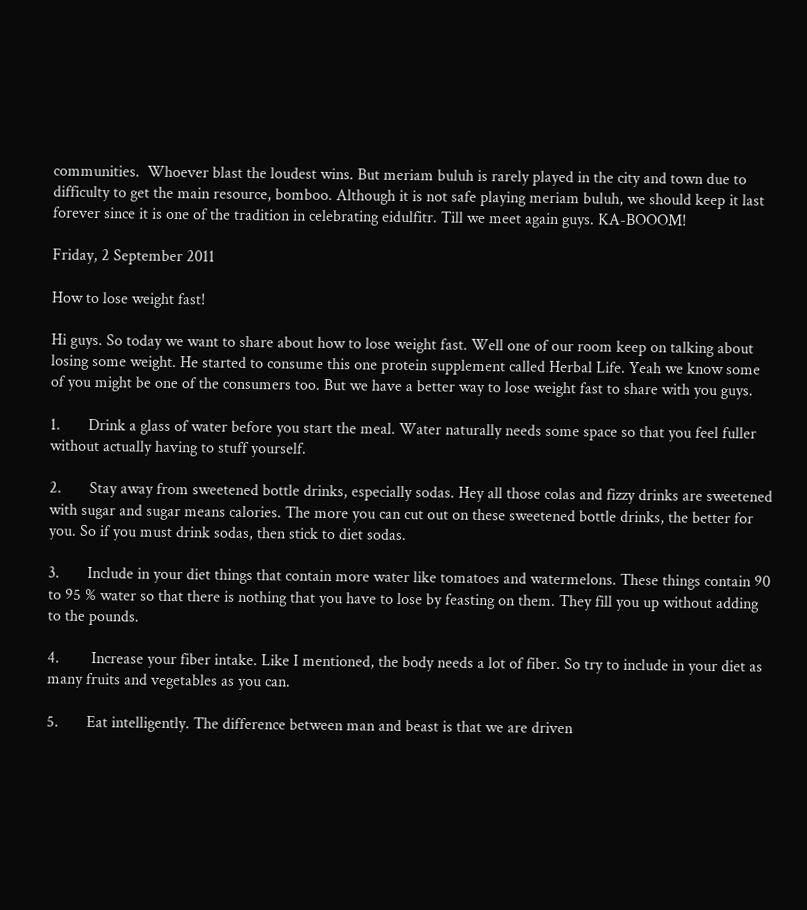communities.  Whoever blast the loudest wins. But meriam buluh is rarely played in the city and town due to difficulty to get the main resource, bomboo. Although it is not safe playing meriam buluh, we should keep it last forever since it is one of the tradition in celebrating eidulfitr. Till we meet again guys. KA-BOOOM!

Friday, 2 September 2011

How to lose weight fast!

Hi guys. So today we want to share about how to lose weight fast. Well one of our room keep on talking about losing some weight. He started to consume this one protein supplement called Herbal Life. Yeah we know some of you might be one of the consumers too. But we have a better way to lose weight fast to share with you guys.

1.       Drink a glass of water before you start the meal. Water naturally needs some space so that you feel fuller without actually having to stuff yourself.

2.       Stay away from sweetened bottle drinks, especially sodas. Hey all those colas and fizzy drinks are sweetened with sugar and sugar means calories. The more you can cut out on these sweetened bottle drinks, the better for you. So if you must drink sodas, then stick to diet sodas.

3.       Include in your diet things that contain more water like tomatoes and watermelons. These things contain 90 to 95 % water so that there is nothing that you have to lose by feasting on them. They fill you up without adding to the pounds.

4.        Increase your fiber intake. Like I mentioned, the body needs a lot of fiber. So try to include in your diet as many fruits and vegetables as you can.

5.       Eat intelligently. The difference between man and beast is that we are driven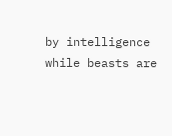by intelligence while beasts are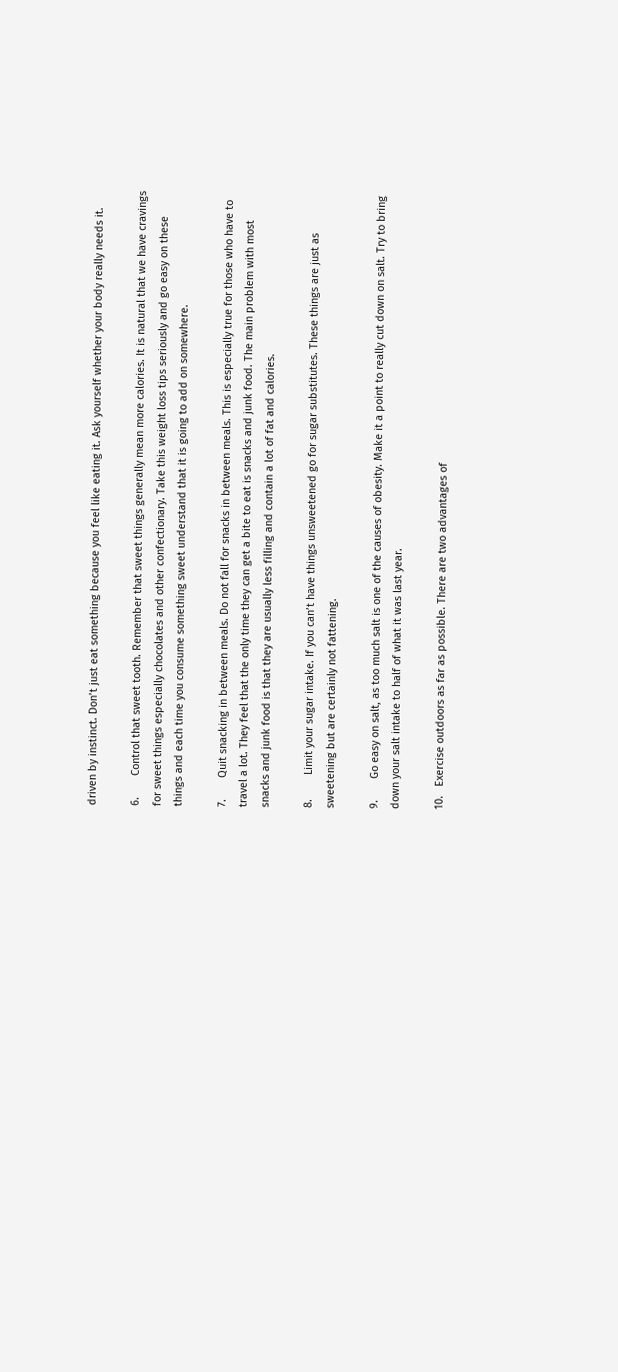driven by instinct. Don’t just eat something because you feel like eating it. Ask yourself whether your body really needs it.

6.       Control that sweet tooth. Remember that sweet things generally mean more calories. It is natural that we have cravings for sweet things especially chocolates and other confectionary. Take this weight loss tips seriously and go easy on these things and each time you consume something sweet understand that it is going to add on somewhere.

7.       Quit snacking in between meals. Do not fall for snacks in between meals. This is especially true for those who have to travel a lot. They feel that the only time they can get a bite to eat is snacks and junk food. The main problem with most snacks and junk food is that they are usually less filling and contain a lot of fat and calories.

8.        Limit your sugar intake. If you can’t have things unsweetened go for sugar substitutes. These things are just as sweetening but are certainly not fattening.

9.       Go easy on salt, as too much salt is one of the causes of obesity. Make it a point to really cut down on salt. Try to bring down your salt intake to half of what it was last year.

10.   Exercise outdoors as far as possible. There are two advantages of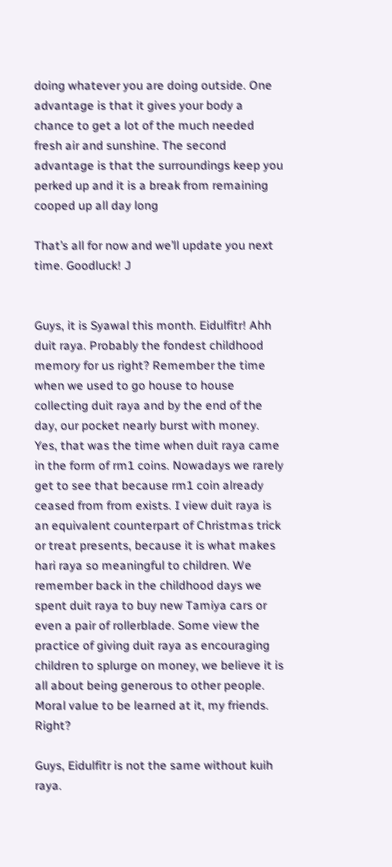doing whatever you are doing outside. One advantage is that it gives your body a chance to get a lot of the much needed fresh air and sunshine. The second advantage is that the surroundings keep you perked up and it is a break from remaining cooped up all day long

That’s all for now and we’ll update you next time. Goodluck! J


Guys, it is Syawal this month. Eidulfitr! Ahh duit raya. Probably the fondest childhood memory for us right? Remember the time when we used to go house to house collecting duit raya and by the end of the day, our pocket nearly burst with money. Yes, that was the time when duit raya came in the form of rm1 coins. Nowadays we rarely get to see that because rm1 coin already ceased from from exists. I view duit raya is an equivalent counterpart of Christmas trick or treat presents, because it is what makes hari raya so meaningful to children. We remember back in the childhood days we spent duit raya to buy new Tamiya cars or even a pair of rollerblade. Some view the practice of giving duit raya as encouraging children to splurge on money, we believe it is all about being generous to other people. Moral value to be learned at it, my friends. Right?

Guys, Eidulfitr is not the same without kuih raya.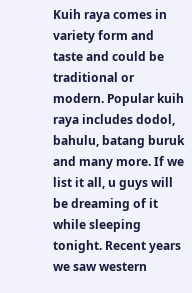Kuih raya comes in variety form and taste and could be traditional or modern. Popular kuih raya includes dodol, bahulu, batang buruk and many more. If we list it all, u guys will be dreaming of it while sleeping tonight. Recent years we saw western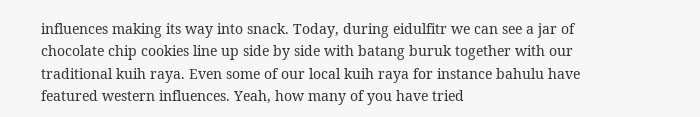influences making its way into snack. Today, during eidulfitr we can see a jar of chocolate chip cookies line up side by side with batang buruk together with our traditional kuih raya. Even some of our local kuih raya for instance bahulu have featured western influences. Yeah, how many of you have tried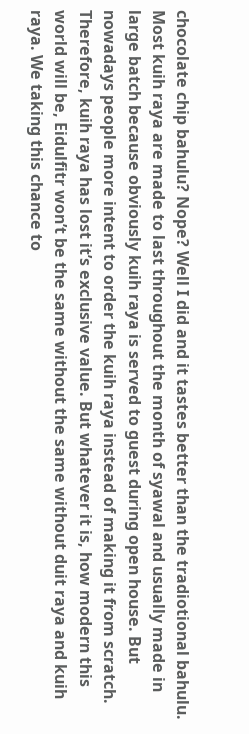chocolate chip bahulu? Nope? Well I did and it tastes better than the tradiotional bahulu. Most kuih raya are made to last throughout the month of syawal and usually made in large batch because obviously kuih raya is served to guest during open house. But nowadays people more intent to order the kuih raya instead of making it from scratch. Therefore, kuih raya has lost it’s exclusive value. But whatever it is, how modern this world will be, Eidulfitr won’t be the same without the same without duit raya and kuih raya. We taking this chance to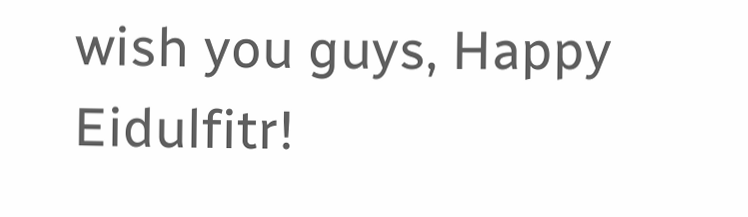wish you guys, Happy Eidulfitr!